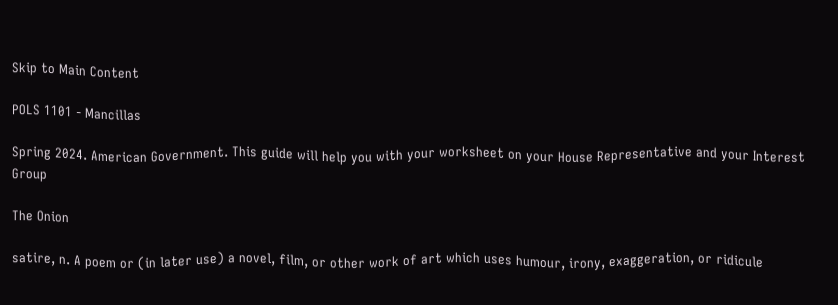Skip to Main Content

POLS 1101 - Mancillas

Spring 2024. American Government. This guide will help you with your worksheet on your House Representative and your Interest Group

The Onion

satire, n. A poem or (in later use) a novel, film, or other work of art which uses humour, irony, exaggeration, or ridicule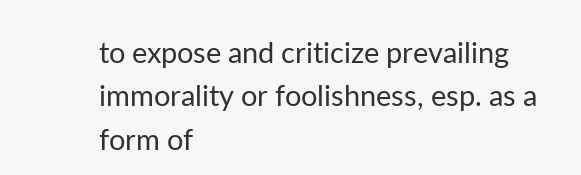to expose and criticize prevailing immorality or foolishness, esp. as a form of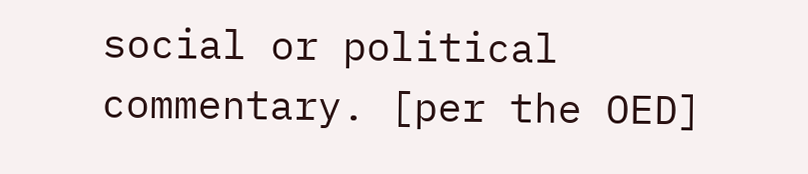social or political commentary. [per the OED]